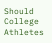Should College Athletes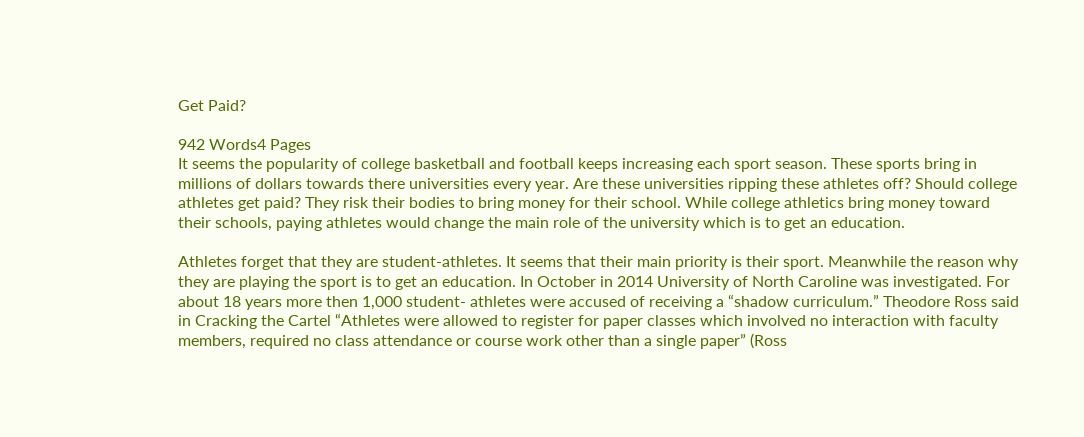Get Paid?

942 Words4 Pages
It seems the popularity of college basketball and football keeps increasing each sport season. These sports bring in millions of dollars towards there universities every year. Are these universities ripping these athletes off? Should college athletes get paid? They risk their bodies to bring money for their school. While college athletics bring money toward their schools, paying athletes would change the main role of the university which is to get an education.

Athletes forget that they are student-athletes. It seems that their main priority is their sport. Meanwhile the reason why they are playing the sport is to get an education. In October in 2014 University of North Caroline was investigated. For about 18 years more then 1,000 student- athletes were accused of receiving a “shadow curriculum.” Theodore Ross said in Cracking the Cartel “Athletes were allowed to register for paper classes which involved no interaction with faculty members, required no class attendance or course work other than a single paper” (Ross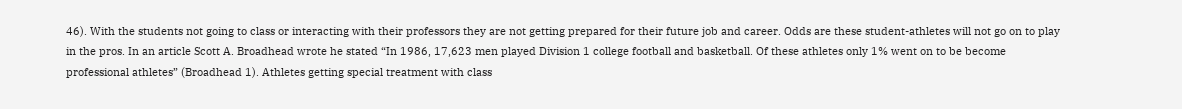46). With the students not going to class or interacting with their professors they are not getting prepared for their future job and career. Odds are these student-athletes will not go on to play in the pros. In an article Scott A. Broadhead wrote he stated “In 1986, 17,623 men played Division 1 college football and basketball. Of these athletes only 1% went on to be become professional athletes” (Broadhead 1). Athletes getting special treatment with class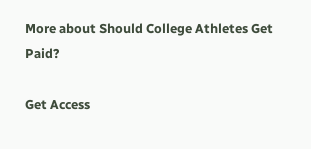More about Should College Athletes Get Paid?

Get Access